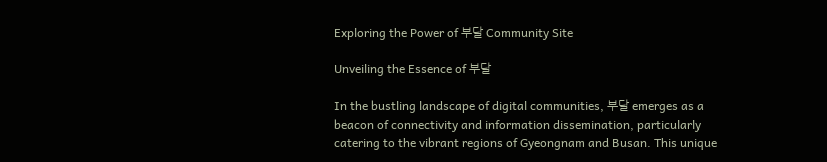Exploring the Power of 부달 Community Site

Unveiling the Essence of 부달

In the bustling landscape of digital communities, 부달 emerges as a beacon of connectivity and information dissemination, particularly catering to the vibrant regions of Gyeongnam and Busan. This unique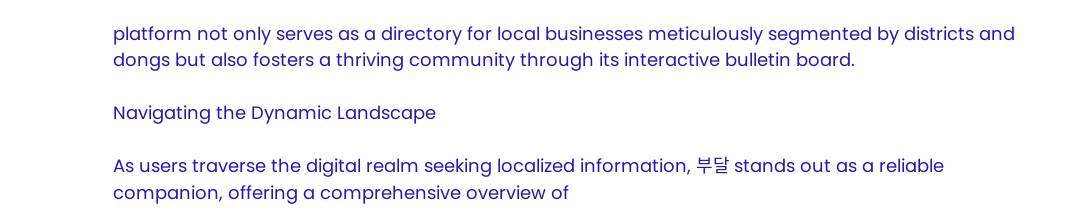platform not only serves as a directory for local businesses meticulously segmented by districts and dongs but also fosters a thriving community through its interactive bulletin board.

Navigating the Dynamic Landscape

As users traverse the digital realm seeking localized information, 부달 stands out as a reliable companion, offering a comprehensive overview of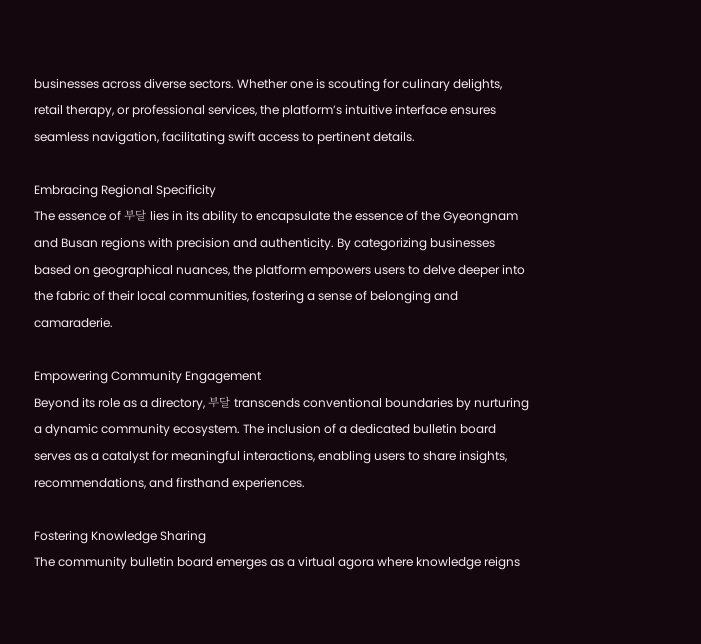businesses across diverse sectors. Whether one is scouting for culinary delights, retail therapy, or professional services, the platform’s intuitive interface ensures seamless navigation, facilitating swift access to pertinent details.

Embracing Regional Specificity
The essence of 부달 lies in its ability to encapsulate the essence of the Gyeongnam and Busan regions with precision and authenticity. By categorizing businesses based on geographical nuances, the platform empowers users to delve deeper into the fabric of their local communities, fostering a sense of belonging and camaraderie.

Empowering Community Engagement
Beyond its role as a directory, 부달 transcends conventional boundaries by nurturing a dynamic community ecosystem. The inclusion of a dedicated bulletin board serves as a catalyst for meaningful interactions, enabling users to share insights, recommendations, and firsthand experiences.

Fostering Knowledge Sharing
The community bulletin board emerges as a virtual agora where knowledge reigns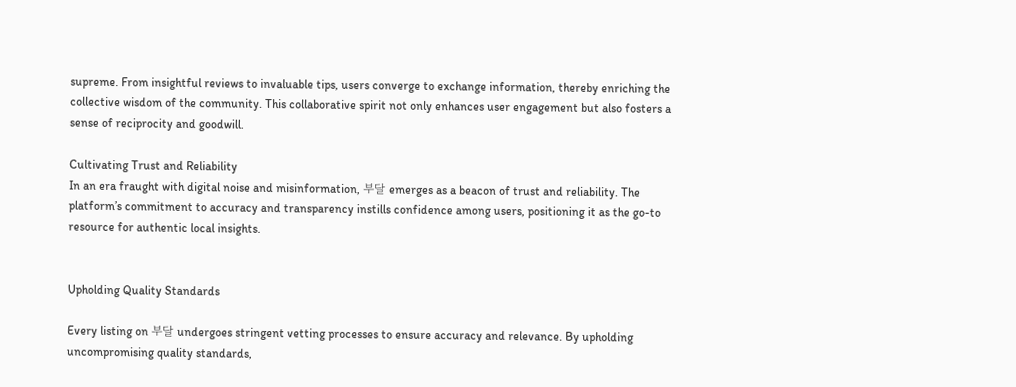supreme. From insightful reviews to invaluable tips, users converge to exchange information, thereby enriching the collective wisdom of the community. This collaborative spirit not only enhances user engagement but also fosters a sense of reciprocity and goodwill.

Cultivating Trust and Reliability
In an era fraught with digital noise and misinformation, 부달 emerges as a beacon of trust and reliability. The platform’s commitment to accuracy and transparency instills confidence among users, positioning it as the go-to resource for authentic local insights.


Upholding Quality Standards

Every listing on 부달 undergoes stringent vetting processes to ensure accuracy and relevance. By upholding uncompromising quality standards,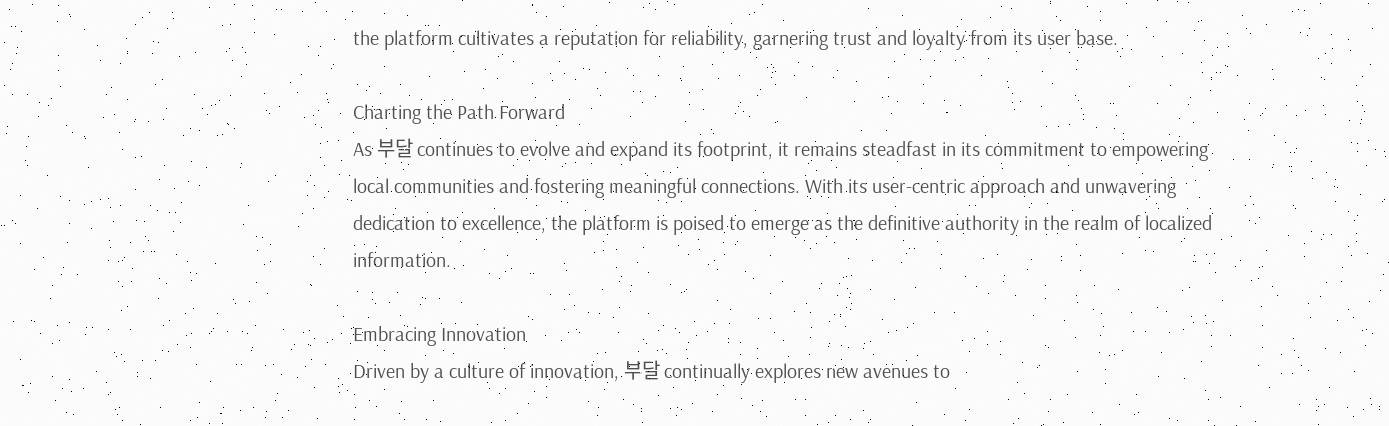the platform cultivates a reputation for reliability, garnering trust and loyalty from its user base.

Charting the Path Forward
As 부달 continues to evolve and expand its footprint, it remains steadfast in its commitment to empowering local communities and fostering meaningful connections. With its user-centric approach and unwavering dedication to excellence, the platform is poised to emerge as the definitive authority in the realm of localized information.

Embracing Innovation
Driven by a culture of innovation, 부달 continually explores new avenues to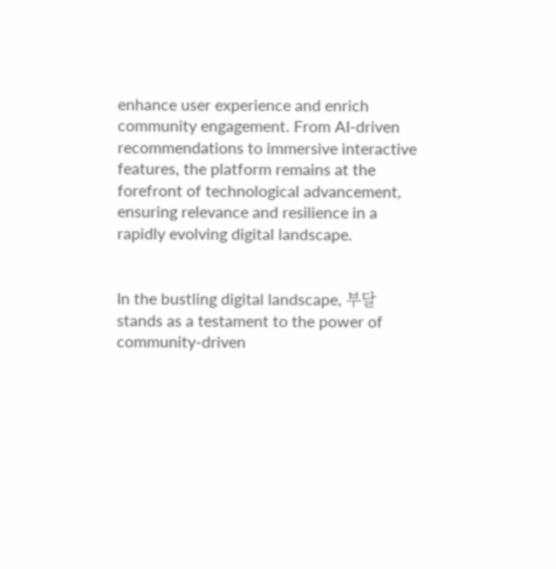enhance user experience and enrich community engagement. From AI-driven recommendations to immersive interactive features, the platform remains at the forefront of technological advancement, ensuring relevance and resilience in a rapidly evolving digital landscape.


In the bustling digital landscape, 부달 stands as a testament to the power of community-driven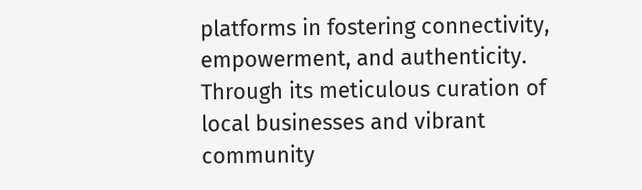platforms in fostering connectivity, empowerment, and authenticity. Through its meticulous curation of local businesses and vibrant community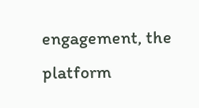engagement, the platform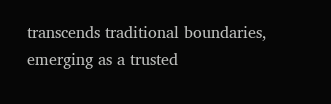transcends traditional boundaries, emerging as a trusted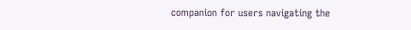companion for users navigating the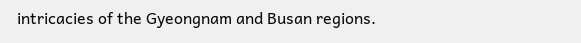intricacies of the Gyeongnam and Busan regions.